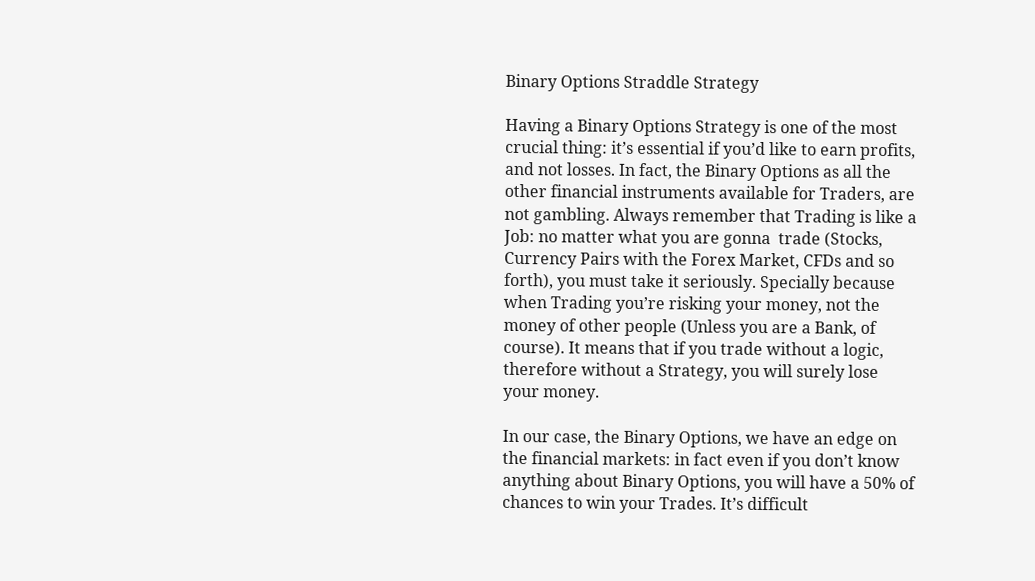Binary Options Straddle Strategy

Having a Binary Options Strategy is one of the most crucial thing: it’s essential if you’d like to earn profits, and not losses. In fact, the Binary Options as all the other financial instruments available for Traders, are not gambling. Always remember that Trading is like a Job: no matter what you are gonna  trade (Stocks, Currency Pairs with the Forex Market, CFDs and so forth), you must take it seriously. Specially because when Trading you’re risking your money, not the money of other people (Unless you are a Bank, of course). It means that if you trade without a logic, therefore without a Strategy, you will surely lose your money.

In our case, the Binary Options, we have an edge on the financial markets: in fact even if you don’t know anything about Binary Options, you will have a 50% of chances to win your Trades. It’s difficult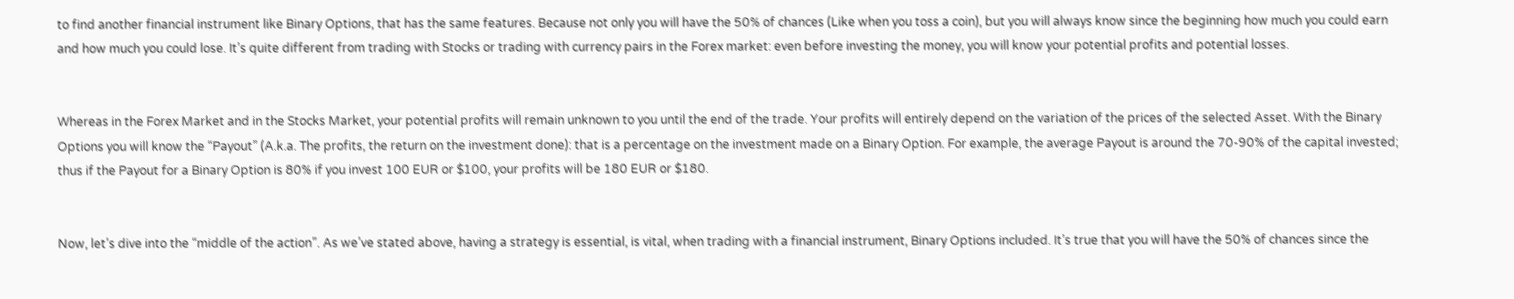to find another financial instrument like Binary Options, that has the same features. Because not only you will have the 50% of chances (Like when you toss a coin), but you will always know since the beginning how much you could earn and how much you could lose. It’s quite different from trading with Stocks or trading with currency pairs in the Forex market: even before investing the money, you will know your potential profits and potential losses.


Whereas in the Forex Market and in the Stocks Market, your potential profits will remain unknown to you until the end of the trade. Your profits will entirely depend on the variation of the prices of the selected Asset. With the Binary Options you will know the “Payout” (A.k.a. The profits, the return on the investment done): that is a percentage on the investment made on a Binary Option. For example, the average Payout is around the 70-90% of the capital invested; thus if the Payout for a Binary Option is 80% if you invest 100 EUR or $100, your profits will be 180 EUR or $180.


Now, let’s dive into the “middle of the action”. As we’ve stated above, having a strategy is essential, is vital, when trading with a financial instrument, Binary Options included. It’s true that you will have the 50% of chances since the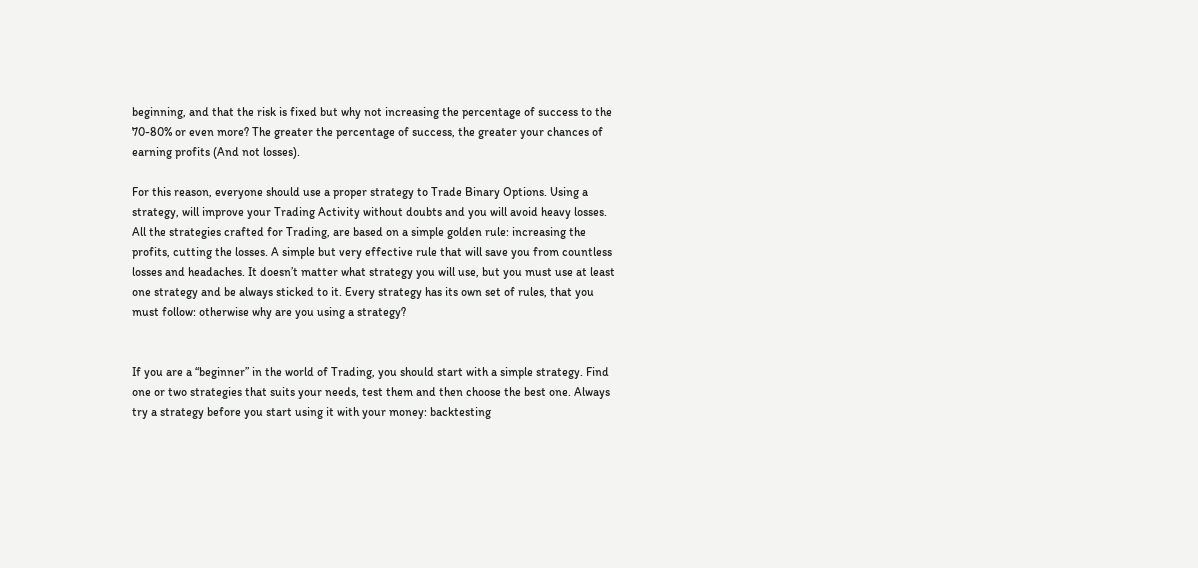beginning, and that the risk is fixed but why not increasing the percentage of success to the 70-80% or even more? The greater the percentage of success, the greater your chances of earning profits (And not losses).

For this reason, everyone should use a proper strategy to Trade Binary Options. Using a strategy, will improve your Trading Activity without doubts and you will avoid heavy losses. All the strategies crafted for Trading, are based on a simple golden rule: increasing the profits, cutting the losses. A simple but very effective rule that will save you from countless losses and headaches. It doesn’t matter what strategy you will use, but you must use at least one strategy and be always sticked to it. Every strategy has its own set of rules, that you must follow: otherwise why are you using a strategy?


If you are a “beginner” in the world of Trading, you should start with a simple strategy. Find one or two strategies that suits your needs, test them and then choose the best one. Always try a strategy before you start using it with your money: backtesting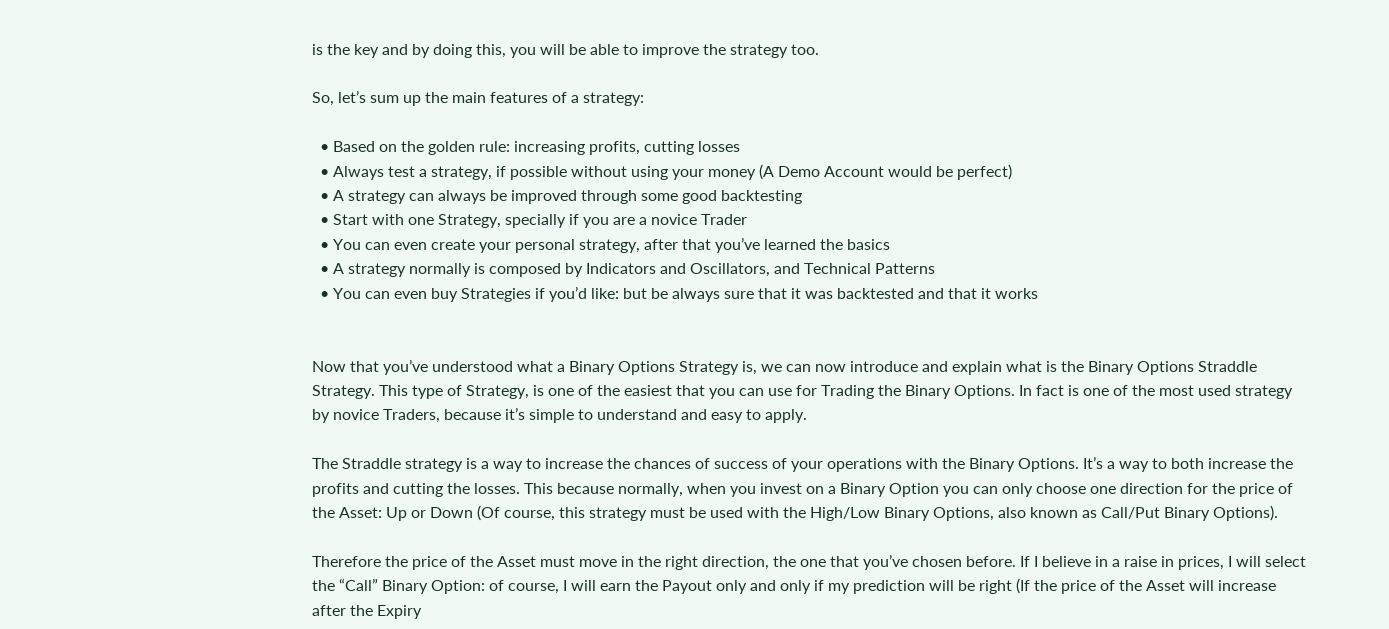is the key and by doing this, you will be able to improve the strategy too.

So, let’s sum up the main features of a strategy:

  • Based on the golden rule: increasing profits, cutting losses
  • Always test a strategy, if possible without using your money (A Demo Account would be perfect)
  • A strategy can always be improved through some good backtesting
  • Start with one Strategy, specially if you are a novice Trader
  • You can even create your personal strategy, after that you’ve learned the basics
  • A strategy normally is composed by Indicators and Oscillators, and Technical Patterns
  • You can even buy Strategies if you’d like: but be always sure that it was backtested and that it works


Now that you’ve understood what a Binary Options Strategy is, we can now introduce and explain what is the Binary Options Straddle Strategy. This type of Strategy, is one of the easiest that you can use for Trading the Binary Options. In fact is one of the most used strategy by novice Traders, because it’s simple to understand and easy to apply.

The Straddle strategy is a way to increase the chances of success of your operations with the Binary Options. It’s a way to both increase the profits and cutting the losses. This because normally, when you invest on a Binary Option you can only choose one direction for the price of the Asset: Up or Down (Of course, this strategy must be used with the High/Low Binary Options, also known as Call/Put Binary Options).

Therefore the price of the Asset must move in the right direction, the one that you’ve chosen before. If I believe in a raise in prices, I will select the “Call” Binary Option: of course, I will earn the Payout only and only if my prediction will be right (If the price of the Asset will increase after the Expiry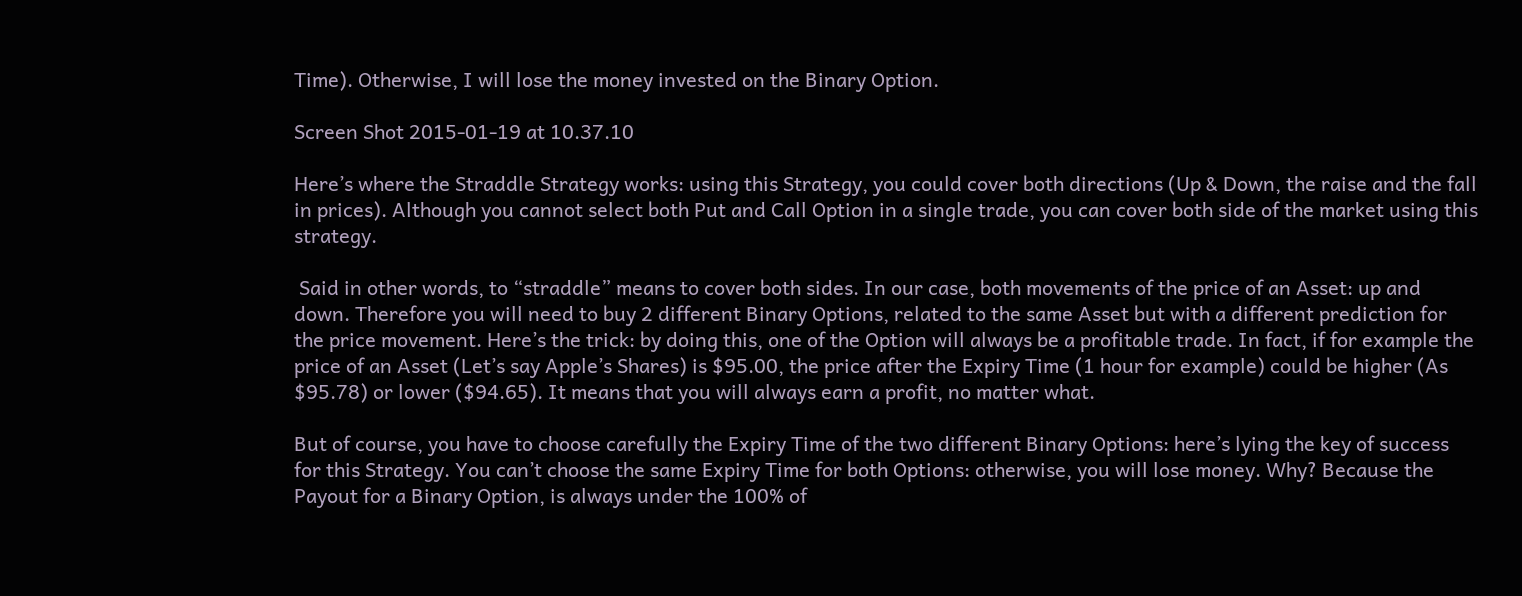Time). Otherwise, I will lose the money invested on the Binary Option.

Screen Shot 2015-01-19 at 10.37.10

Here’s where the Straddle Strategy works: using this Strategy, you could cover both directions (Up & Down, the raise and the fall in prices). Although you cannot select both Put and Call Option in a single trade, you can cover both side of the market using this strategy.

 Said in other words, to “straddle” means to cover both sides. In our case, both movements of the price of an Asset: up and down. Therefore you will need to buy 2 different Binary Options, related to the same Asset but with a different prediction for the price movement. Here’s the trick: by doing this, one of the Option will always be a profitable trade. In fact, if for example the price of an Asset (Let’s say Apple’s Shares) is $95.00, the price after the Expiry Time (1 hour for example) could be higher (As $95.78) or lower ($94.65). It means that you will always earn a profit, no matter what.

But of course, you have to choose carefully the Expiry Time of the two different Binary Options: here’s lying the key of success for this Strategy. You can’t choose the same Expiry Time for both Options: otherwise, you will lose money. Why? Because the Payout for a Binary Option, is always under the 100% of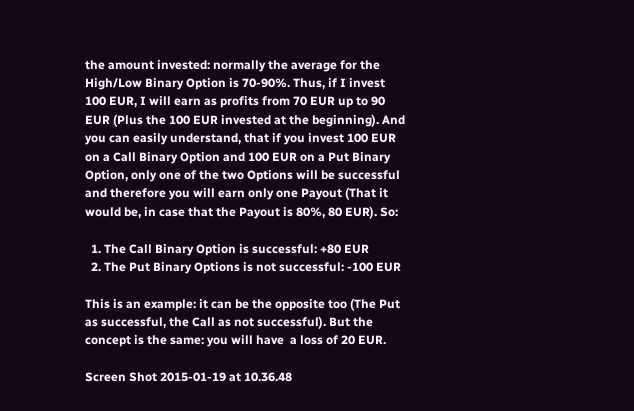the amount invested: normally the average for the High/Low Binary Option is 70-90%. Thus, if I invest 100 EUR, I will earn as profits from 70 EUR up to 90 EUR (Plus the 100 EUR invested at the beginning). And you can easily understand, that if you invest 100 EUR on a Call Binary Option and 100 EUR on a Put Binary Option, only one of the two Options will be successful and therefore you will earn only one Payout (That it would be, in case that the Payout is 80%, 80 EUR). So:

  1. The Call Binary Option is successful: +80 EUR
  2. The Put Binary Options is not successful: -100 EUR

This is an example: it can be the opposite too (The Put as successful, the Call as not successful). But the concept is the same: you will have  a loss of 20 EUR.

Screen Shot 2015-01-19 at 10.36.48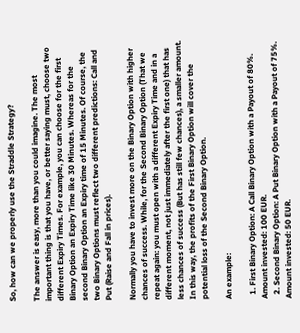So, how can we properly use the Straddle Strategy?

The answer is easy, more than you could imagine. The most important thing is that you have, or better saying must, choose two different Expiry Times. For example, you can choose for the first Binary Option an Expiry Time like 30 Minutes. Whereas for the second Binary Option an Expiry time of 15 Minutes. Of course, the two Binary Options must reflect two different predictions: Call and Put (Raise and Fall in prices).

Normally you have to invest more on the Binary Option with higher chances of success. While, for the Second Binary Option (That we repeat again: you must open with a different Expiry Time and in a different moment, not just immediately after the first one) that has less chances of success (But has still few chances), a smaller amount. In this way, the profits of the First Binary Option will cover the potential loss of the Second Binary Option.

An example:

  1. First Binary Option: A Call Binary Option with a Payout of 80%. Amount invested: 100 EUR.
  2. Second Binary Option: A Put Binary Option with a Payout of 75%. Amount invested: 50 EUR.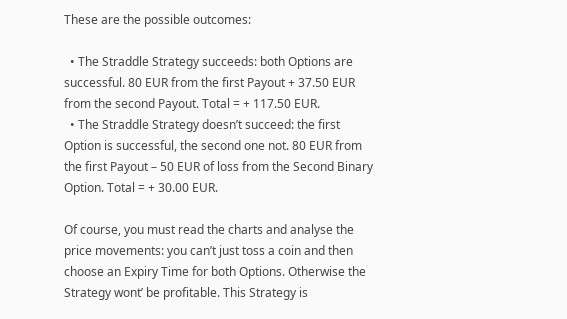These are the possible outcomes:

  • The Straddle Strategy succeeds: both Options are successful. 80 EUR from the first Payout + 37.50 EUR from the second Payout. Total = + 117.50 EUR.
  • The Straddle Strategy doesn’t succeed: the first Option is successful, the second one not. 80 EUR from the first Payout – 50 EUR of loss from the Second Binary Option. Total = + 30.00 EUR.

Of course, you must read the charts and analyse the price movements: you can’t just toss a coin and then choose an Expiry Time for both Options. Otherwise the Strategy wont’ be profitable. This Strategy is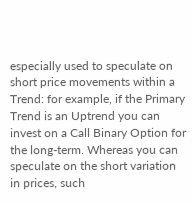especially used to speculate on short price movements within a Trend: for example, if the Primary Trend is an Uptrend you can invest on a Call Binary Option for the long-term. Whereas you can speculate on the short variation in prices, such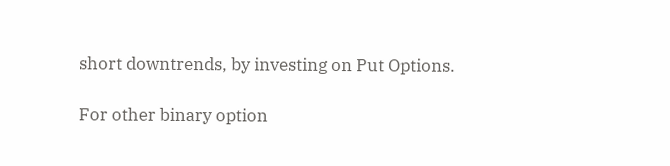short downtrends, by investing on Put Options.

For other binary option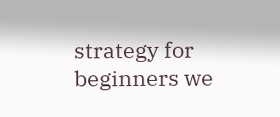strategy for beginners we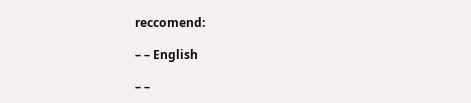reccomend:

– – English

– –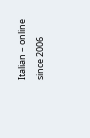Italian – online since 2006